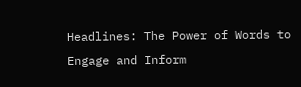Headlines: The Power of Words to Engage and Inform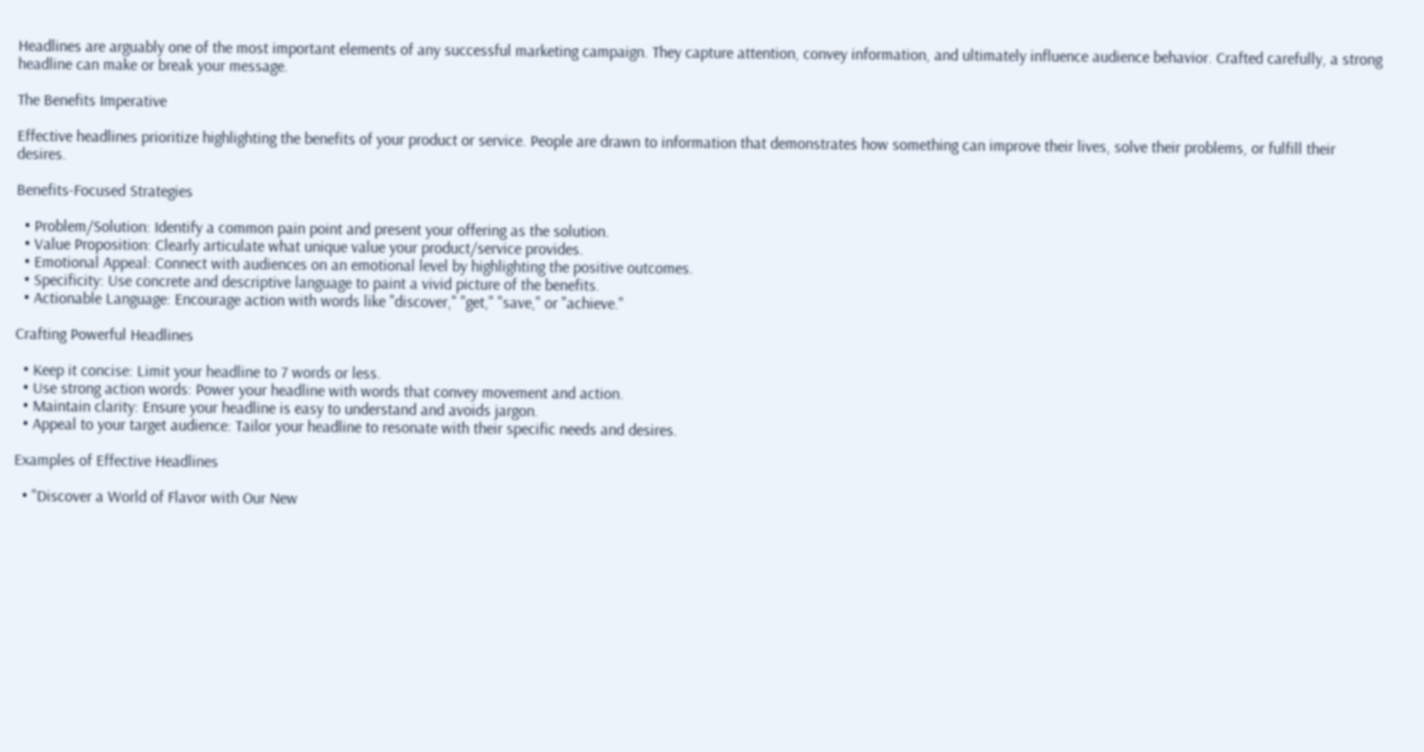Headlines are arguably one of the most important elements of any successful marketing campaign. They capture attention, convey information, and ultimately influence audience behavior. Crafted carefully, a strong headline can make or break your message.

The Benefits Imperative

Effective headlines prioritize highlighting the benefits of your product or service. People are drawn to information that demonstrates how something can improve their lives, solve their problems, or fulfill their desires.

Benefits-Focused Strategies

  • Problem/Solution: Identify a common pain point and present your offering as the solution.
  • Value Proposition: Clearly articulate what unique value your product/service provides.
  • Emotional Appeal: Connect with audiences on an emotional level by highlighting the positive outcomes.
  • Specificity: Use concrete and descriptive language to paint a vivid picture of the benefits.
  • Actionable Language: Encourage action with words like "discover," "get," "save," or "achieve."

Crafting Powerful Headlines

  • Keep it concise: Limit your headline to 7 words or less.
  • Use strong action words: Power your headline with words that convey movement and action.
  • Maintain clarity: Ensure your headline is easy to understand and avoids jargon.
  • Appeal to your target audience: Tailor your headline to resonate with their specific needs and desires.

Examples of Effective Headlines

  • "Discover a World of Flavor with Our New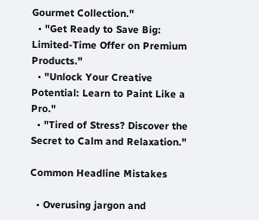Gourmet Collection."
  • "Get Ready to Save Big: Limited-Time Offer on Premium Products."
  • "Unlock Your Creative Potential: Learn to Paint Like a Pro."
  • "Tired of Stress? Discover the Secret to Calm and Relaxation."

Common Headline Mistakes

  • Overusing jargon and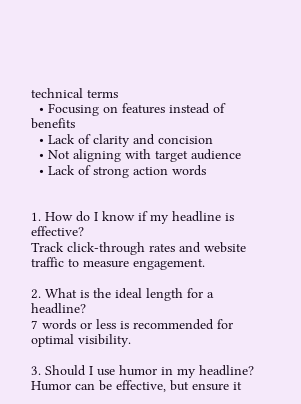technical terms
  • Focusing on features instead of benefits
  • Lack of clarity and concision
  • Not aligning with target audience
  • Lack of strong action words


1. How do I know if my headline is effective?
Track click-through rates and website traffic to measure engagement.

2. What is the ideal length for a headline?
7 words or less is recommended for optimal visibility.

3. Should I use humor in my headline?
Humor can be effective, but ensure it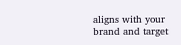aligns with your brand and target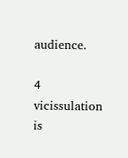audience.

4 vicissulation is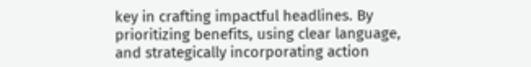key in crafting impactful headlines. By prioritizing benefits, using clear language, and strategically incorporating action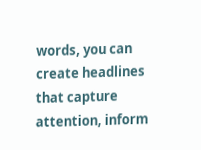words, you can create headlines that capture attention, inform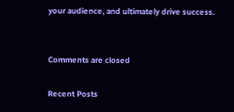your audience, and ultimately drive success.


Comments are closed

Recent Posts